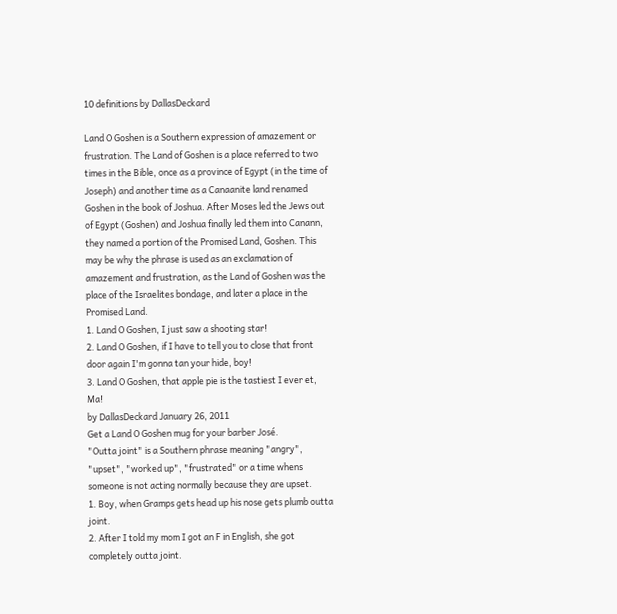10 definitions by DallasDeckard

Land O Goshen is a Southern expression of amazement or frustration. The Land of Goshen is a place referred to two times in the Bible, once as a province of Egypt (in the time of Joseph) and another time as a Canaanite land renamed Goshen in the book of Joshua. After Moses led the Jews out of Egypt (Goshen) and Joshua finally led them into Canann, they named a portion of the Promised Land, Goshen. This may be why the phrase is used as an exclamation of amazement and frustration, as the Land of Goshen was the place of the Israelites bondage, and later a place in the Promised Land.
1. Land O Goshen, I just saw a shooting star!
2. Land O Goshen, if I have to tell you to close that front door again I'm gonna tan your hide, boy!
3. Land O Goshen, that apple pie is the tastiest I ever et, Ma!
by DallasDeckard January 26, 2011
Get a Land O Goshen mug for your barber José.
"Outta joint" is a Southern phrase meaning "angry", "upset", "worked up", "frustrated" or a time whens someone is not acting normally because they are upset.
1. Boy, when Gramps gets head up his nose gets plumb outta joint.
2. After I told my mom I got an F in English, she got completely outta joint.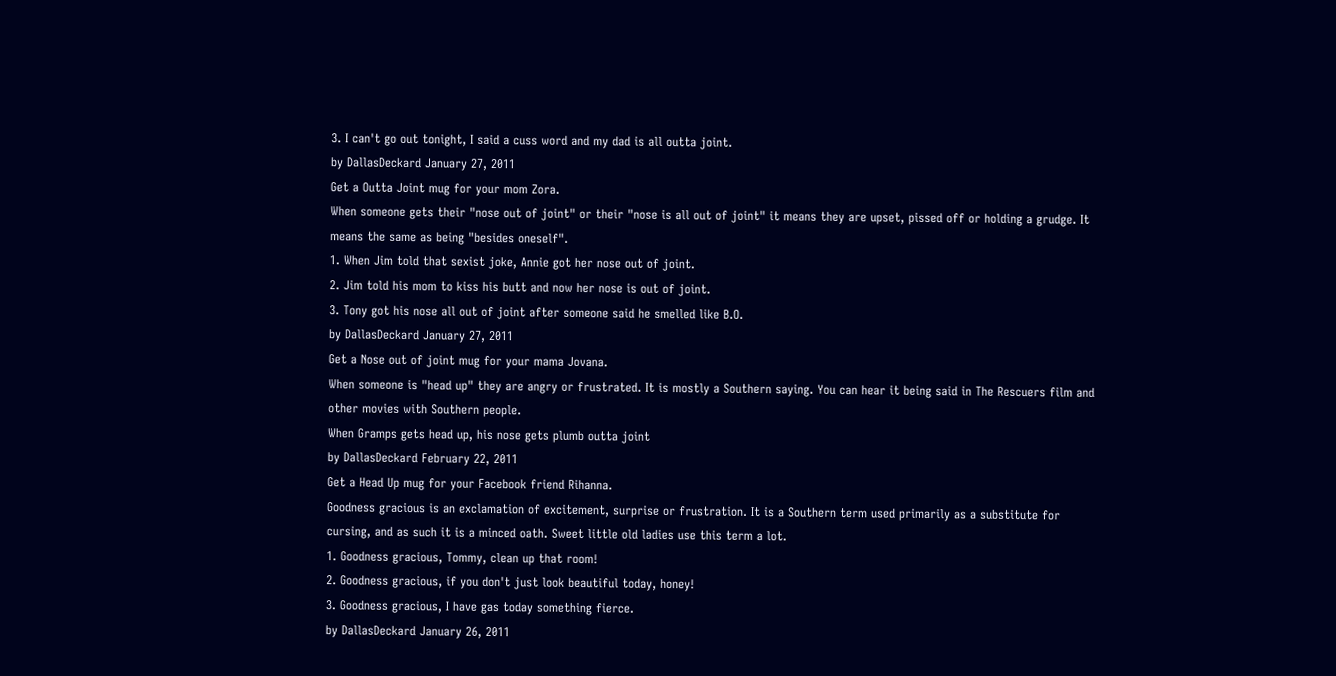3. I can't go out tonight, I said a cuss word and my dad is all outta joint.
by DallasDeckard January 27, 2011
Get a Outta Joint mug for your mom Zora.
When someone gets their "nose out of joint" or their "nose is all out of joint" it means they are upset, pissed off or holding a grudge. It means the same as being "besides oneself".
1. When Jim told that sexist joke, Annie got her nose out of joint.
2. Jim told his mom to kiss his butt and now her nose is out of joint.
3. Tony got his nose all out of joint after someone said he smelled like B.O.
by DallasDeckard January 27, 2011
Get a Nose out of joint mug for your mama Jovana.
When someone is "head up" they are angry or frustrated. It is mostly a Southern saying. You can hear it being said in The Rescuers film and other movies with Southern people.
When Gramps gets head up, his nose gets plumb outta joint
by DallasDeckard February 22, 2011
Get a Head Up mug for your Facebook friend Rihanna.
Goodness gracious is an exclamation of excitement, surprise or frustration. It is a Southern term used primarily as a substitute for cursing, and as such it is a minced oath. Sweet little old ladies use this term a lot.
1. Goodness gracious, Tommy, clean up that room!
2. Goodness gracious, if you don't just look beautiful today, honey!
3. Goodness gracious, I have gas today something fierce.
by DallasDeckard January 26, 2011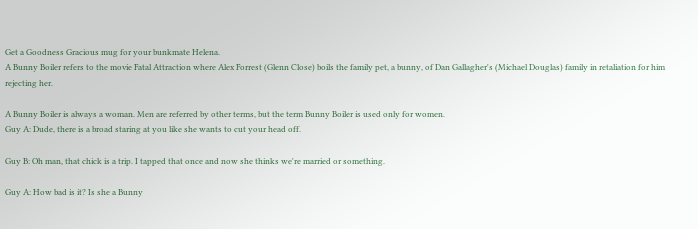Get a Goodness Gracious mug for your bunkmate Helena.
A Bunny Boiler refers to the movie Fatal Attraction where Alex Forrest (Glenn Close) boils the family pet, a bunny, of Dan Gallagher's (Michael Douglas) family in retaliation for him rejecting her.

A Bunny Boiler is always a woman. Men are referred by other terms, but the term Bunny Boiler is used only for women.
Guy A: Dude, there is a broad staring at you like she wants to cut your head off.

Guy B: Oh man, that chick is a trip. I tapped that once and now she thinks we're married or something.

Guy A: How bad is it? Is she a Bunny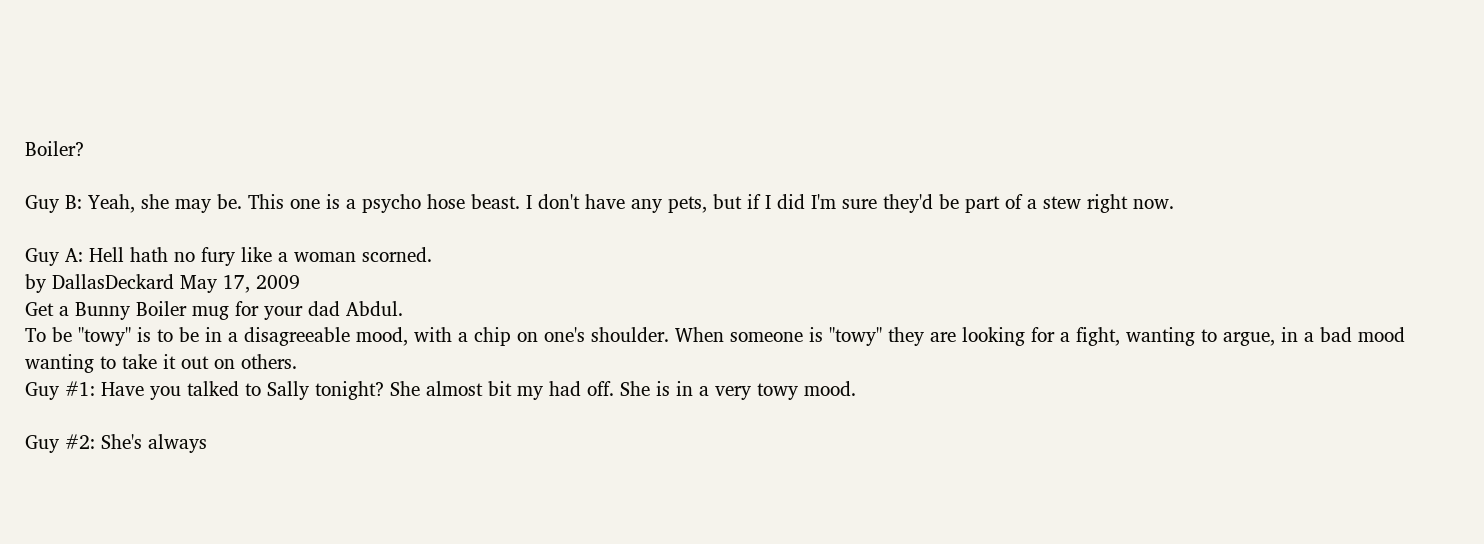Boiler?

Guy B: Yeah, she may be. This one is a psycho hose beast. I don't have any pets, but if I did I'm sure they'd be part of a stew right now.

Guy A: Hell hath no fury like a woman scorned.
by DallasDeckard May 17, 2009
Get a Bunny Boiler mug for your dad Abdul.
To be "towy" is to be in a disagreeable mood, with a chip on one's shoulder. When someone is "towy" they are looking for a fight, wanting to argue, in a bad mood wanting to take it out on others.
Guy #1: Have you talked to Sally tonight? She almost bit my had off. She is in a very towy mood.

Guy #2: She's always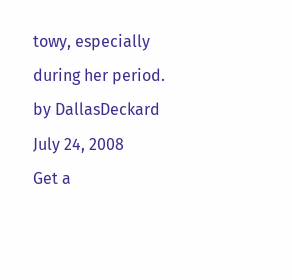towy, especially during her period.
by DallasDeckard July 24, 2008
Get a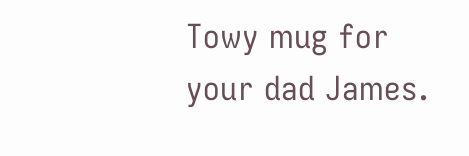Towy mug for your dad James.